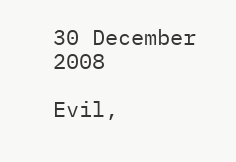30 December 2008

Evil,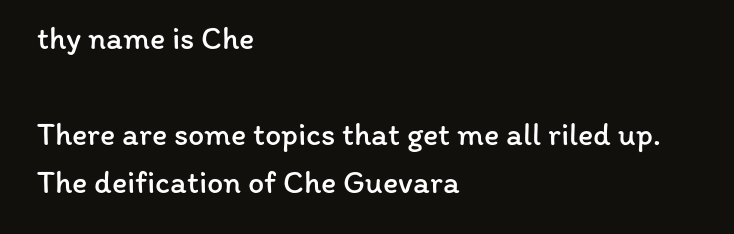thy name is Che

There are some topics that get me all riled up. The deification of Che Guevara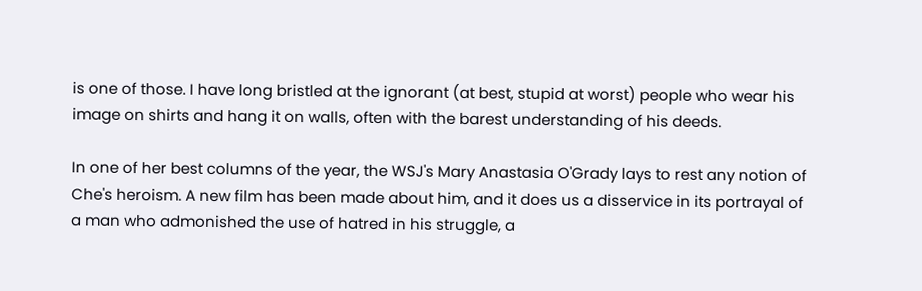is one of those. I have long bristled at the ignorant (at best, stupid at worst) people who wear his image on shirts and hang it on walls, often with the barest understanding of his deeds.

In one of her best columns of the year, the WSJ's Mary Anastasia O'Grady lays to rest any notion of Che's heroism. A new film has been made about him, and it does us a disservice in its portrayal of a man who admonished the use of hatred in his struggle, a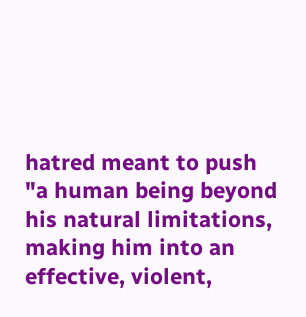hatred meant to push "a human being beyond his natural limitations, making him into an effective, violent,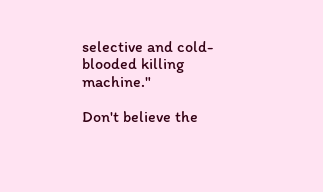selective and cold-blooded killing machine."

Don't believe the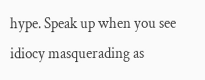hype. Speak up when you see idiocy masquerading as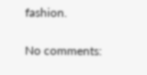fashion.

No comments: